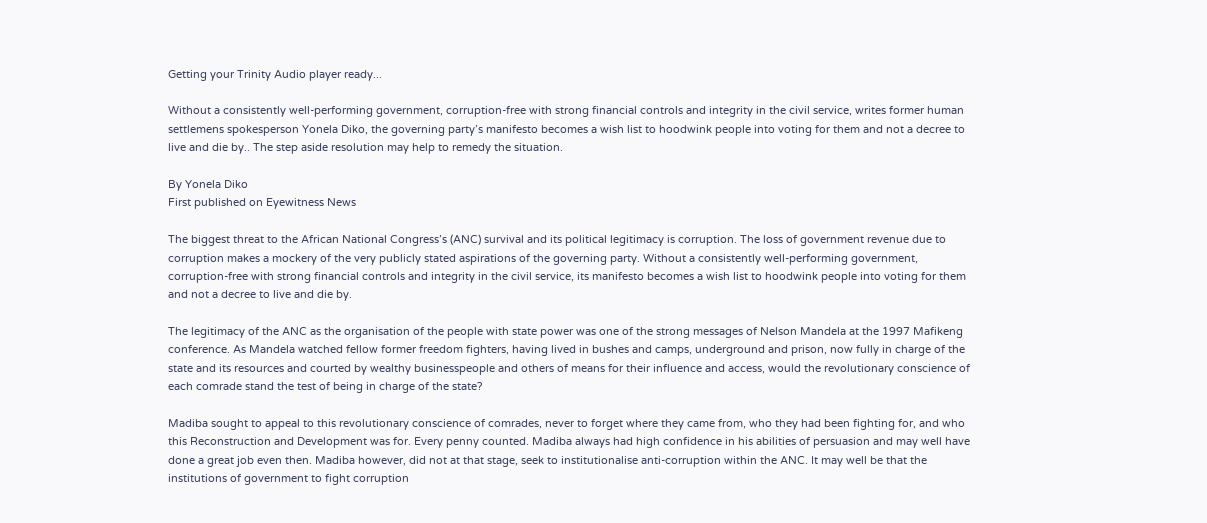Getting your Trinity Audio player ready...

Without a consistently well-performing government, corruption-free with strong financial controls and integrity in the civil service, writes former human settlemens spokesperson Yonela Diko, the governing party’s manifesto becomes a wish list to hoodwink people into voting for them and not a decree to live and die by.. The step aside resolution may help to remedy the situation.

By Yonela Diko
First published on Eyewitness News

The biggest threat to the African National Congress’s (ANC) survival and its political legitimacy is corruption. The loss of government revenue due to corruption makes a mockery of the very publicly stated aspirations of the governing party. Without a consistently well-performing government, corruption-free with strong financial controls and integrity in the civil service, its manifesto becomes a wish list to hoodwink people into voting for them and not a decree to live and die by.

The legitimacy of the ANC as the organisation of the people with state power was one of the strong messages of Nelson Mandela at the 1997 Mafikeng conference. As Mandela watched fellow former freedom fighters, having lived in bushes and camps, underground and prison, now fully in charge of the state and its resources and courted by wealthy businesspeople and others of means for their influence and access, would the revolutionary conscience of each comrade stand the test of being in charge of the state?

Madiba sought to appeal to this revolutionary conscience of comrades, never to forget where they came from, who they had been fighting for, and who this Reconstruction and Development was for. Every penny counted. Madiba always had high confidence in his abilities of persuasion and may well have done a great job even then. Madiba however, did not at that stage, seek to institutionalise anti-corruption within the ANC. It may well be that the institutions of government to fight corruption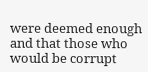were deemed enough and that those who would be corrupt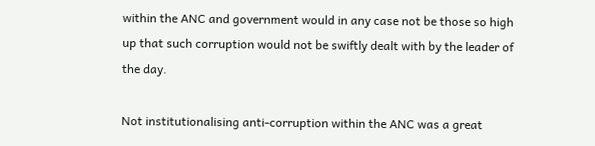within the ANC and government would in any case not be those so high up that such corruption would not be swiftly dealt with by the leader of the day.

Not institutionalising anti-corruption within the ANC was a great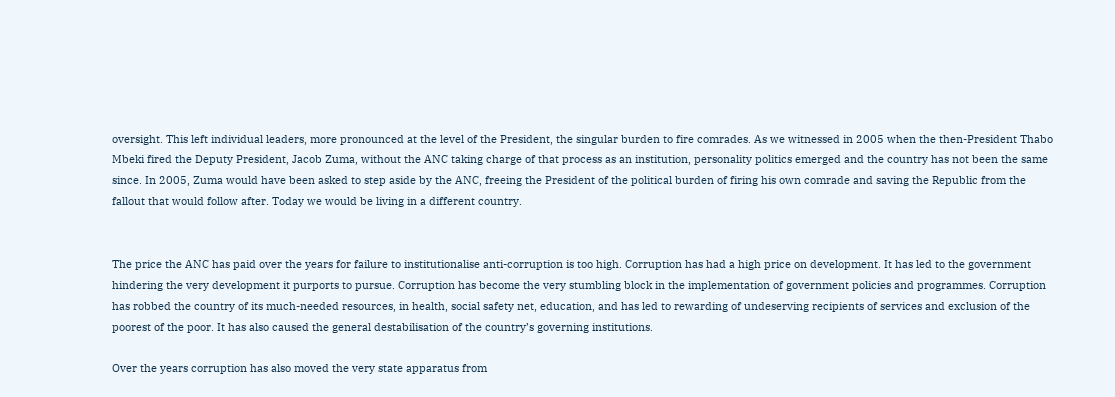oversight. This left individual leaders, more pronounced at the level of the President, the singular burden to fire comrades. As we witnessed in 2005 when the then-President Thabo Mbeki fired the Deputy President, Jacob Zuma, without the ANC taking charge of that process as an institution, personality politics emerged and the country has not been the same since. In 2005, Zuma would have been asked to step aside by the ANC, freeing the President of the political burden of firing his own comrade and saving the Republic from the fallout that would follow after. Today we would be living in a different country.


The price the ANC has paid over the years for failure to institutionalise anti-corruption is too high. Corruption has had a high price on development. It has led to the government hindering the very development it purports to pursue. Corruption has become the very stumbling block in the implementation of government policies and programmes. Corruption has robbed the country of its much-needed resources, in health, social safety net, education, and has led to rewarding of undeserving recipients of services and exclusion of the poorest of the poor. It has also caused the general destabilisation of the country’s governing institutions.

Over the years corruption has also moved the very state apparatus from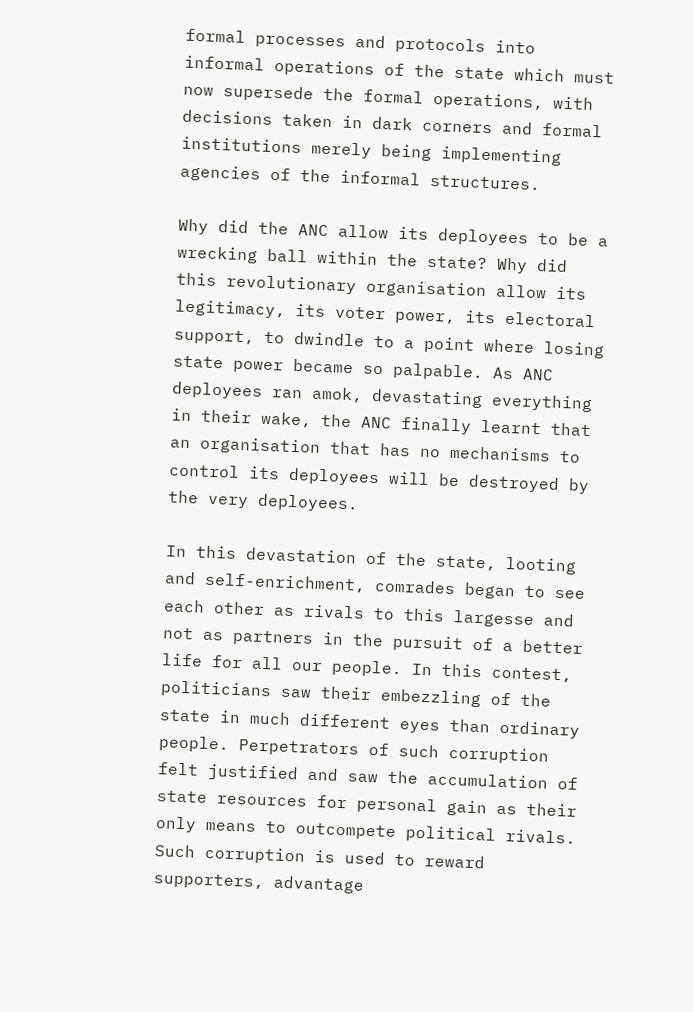formal processes and protocols into informal operations of the state which must now supersede the formal operations, with decisions taken in dark corners and formal institutions merely being implementing agencies of the informal structures.

Why did the ANC allow its deployees to be a wrecking ball within the state? Why did this revolutionary organisation allow its legitimacy, its voter power, its electoral support, to dwindle to a point where losing state power became so palpable. As ANC deployees ran amok, devastating everything in their wake, the ANC finally learnt that an organisation that has no mechanisms to control its deployees will be destroyed by the very deployees.

In this devastation of the state, looting and self-enrichment, comrades began to see each other as rivals to this largesse and not as partners in the pursuit of a better life for all our people. In this contest, politicians saw their embezzling of the state in much different eyes than ordinary people. Perpetrators of such corruption felt justified and saw the accumulation of state resources for personal gain as their only means to outcompete political rivals. Such corruption is used to reward supporters, advantage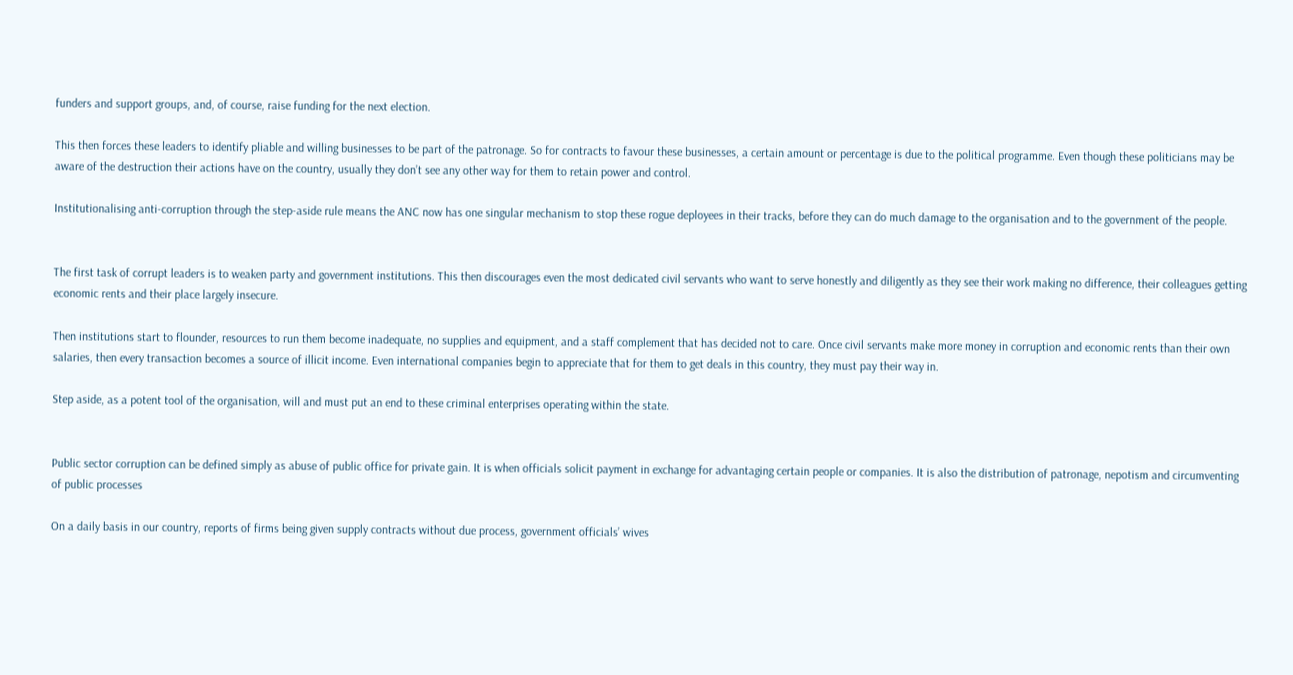funders and support groups, and, of course, raise funding for the next election.

This then forces these leaders to identify pliable and willing businesses to be part of the patronage. So for contracts to favour these businesses, a certain amount or percentage is due to the political programme. Even though these politicians may be aware of the destruction their actions have on the country, usually they don’t see any other way for them to retain power and control.

Institutionalising anti-corruption through the step-aside rule means the ANC now has one singular mechanism to stop these rogue deployees in their tracks, before they can do much damage to the organisation and to the government of the people.


The first task of corrupt leaders is to weaken party and government institutions. This then discourages even the most dedicated civil servants who want to serve honestly and diligently as they see their work making no difference, their colleagues getting economic rents and their place largely insecure.

Then institutions start to flounder, resources to run them become inadequate, no supplies and equipment, and a staff complement that has decided not to care. Once civil servants make more money in corruption and economic rents than their own salaries, then every transaction becomes a source of illicit income. Even international companies begin to appreciate that for them to get deals in this country, they must pay their way in.

Step aside, as a potent tool of the organisation, will and must put an end to these criminal enterprises operating within the state.


Public sector corruption can be defined simply as abuse of public office for private gain. It is when officials solicit payment in exchange for advantaging certain people or companies. It is also the distribution of patronage, nepotism and circumventing of public processes

On a daily basis in our country, reports of firms being given supply contracts without due process, government officials’ wives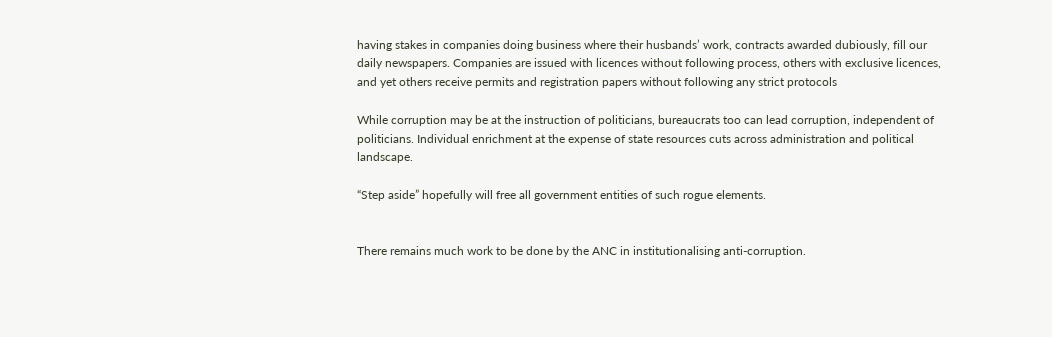having stakes in companies doing business where their husbands’ work, contracts awarded dubiously, fill our daily newspapers. Companies are issued with licences without following process, others with exclusive licences, and yet others receive permits and registration papers without following any strict protocols

While corruption may be at the instruction of politicians, bureaucrats too can lead corruption, independent of politicians. Individual enrichment at the expense of state resources cuts across administration and political landscape.

“Step aside” hopefully will free all government entities of such rogue elements.


There remains much work to be done by the ANC in institutionalising anti-corruption.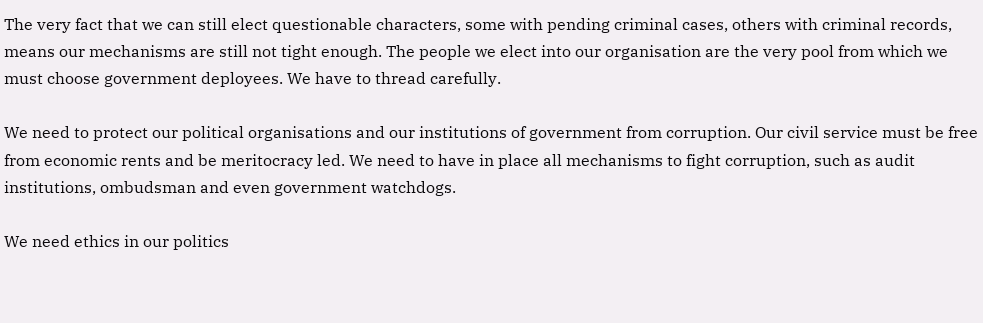The very fact that we can still elect questionable characters, some with pending criminal cases, others with criminal records, means our mechanisms are still not tight enough. The people we elect into our organisation are the very pool from which we must choose government deployees. We have to thread carefully.

We need to protect our political organisations and our institutions of government from corruption. Our civil service must be free from economic rents and be meritocracy led. We need to have in place all mechanisms to fight corruption, such as audit institutions, ombudsman and even government watchdogs.

We need ethics in our politics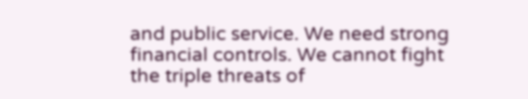and public service. We need strong financial controls. We cannot fight the triple threats of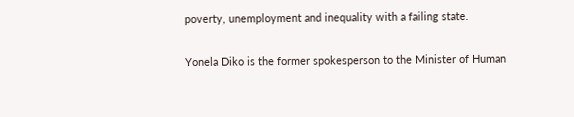poverty, unemployment and inequality with a failing state.

Yonela Diko is the former spokesperson to the Minister of Human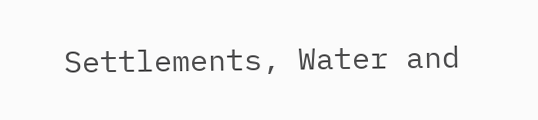Settlements, Water and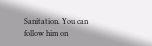Sanitation. You can follow him on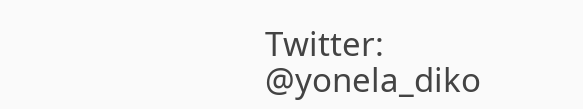Twitter: @yonela_diko